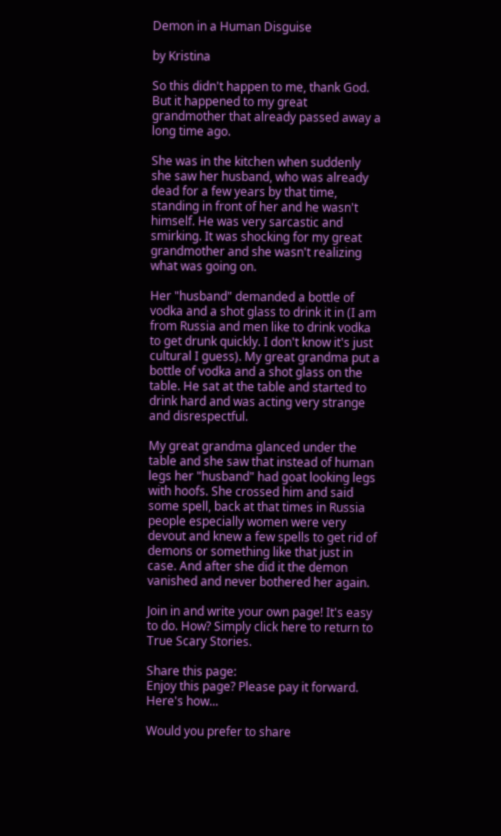Demon in a Human Disguise

by Kristina

So this didn't happen to me, thank God. But it happened to my great grandmother that already passed away a long time ago.

She was in the kitchen when suddenly she saw her husband, who was already dead for a few years by that time, standing in front of her and he wasn't himself. He was very sarcastic and smirking. It was shocking for my great grandmother and she wasn't realizing what was going on.

Her "husband" demanded a bottle of vodka and a shot glass to drink it in (I am from Russia and men like to drink vodka to get drunk quickly. I don't know it's just cultural I guess). My great grandma put a bottle of vodka and a shot glass on the table. He sat at the table and started to drink hard and was acting very strange and disrespectful.

My great grandma glanced under the table and she saw that instead of human legs her "husband" had goat looking legs with hoofs. She crossed him and said some spell, back at that times in Russia people especially women were very devout and knew a few spells to get rid of demons or something like that just in case. And after she did it the demon vanished and never bothered her again.

Join in and write your own page! It's easy to do. How? Simply click here to return to True Scary Stories.

Share this page:
Enjoy this page? Please pay it forward. Here's how...

Would you prefer to share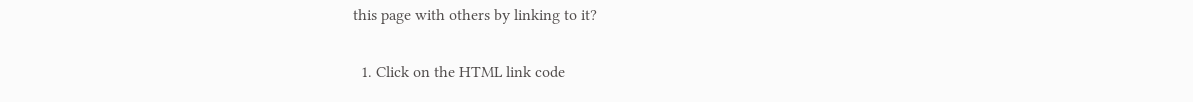this page with others by linking to it?

  1. Click on the HTML link code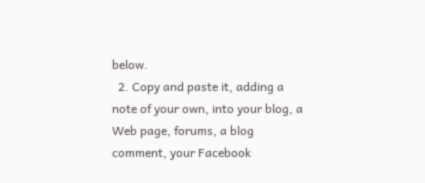below.
  2. Copy and paste it, adding a note of your own, into your blog, a Web page, forums, a blog comment, your Facebook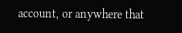account, or anywhere that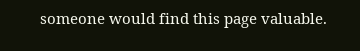someone would find this page valuable.